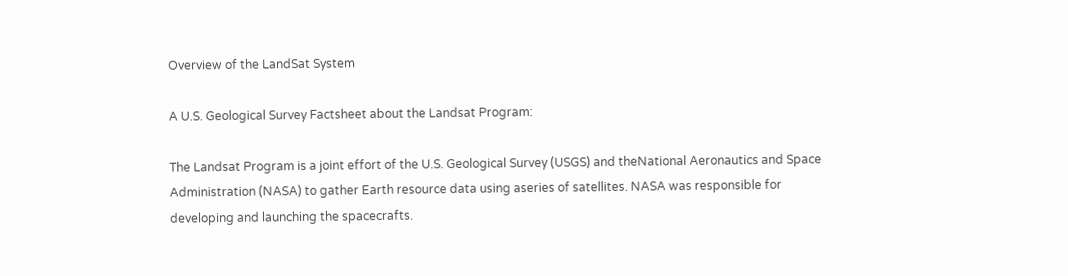Overview of the LandSat System

A U.S. Geological Survey Factsheet about the Landsat Program:

The Landsat Program is a joint effort of the U.S. Geological Survey (USGS) and theNational Aeronautics and Space Administration (NASA) to gather Earth resource data using aseries of satellites. NASA was responsible for developing and launching the spacecrafts.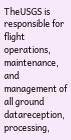TheUSGS is responsible for flight operations, maintenance, and management of all ground datareception, processing,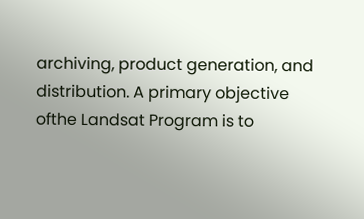archiving, product generation, and distribution. A primary objective ofthe Landsat Program is to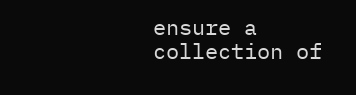ensure a collection of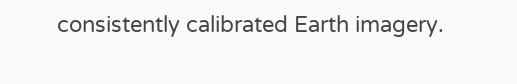consistently calibrated Earth imagery.